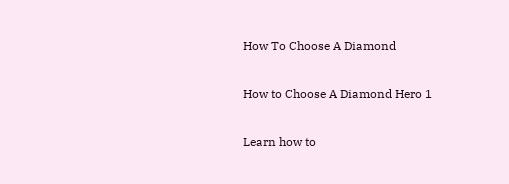How To Choose A Diamond

How to Choose A Diamond Hero 1

Learn how to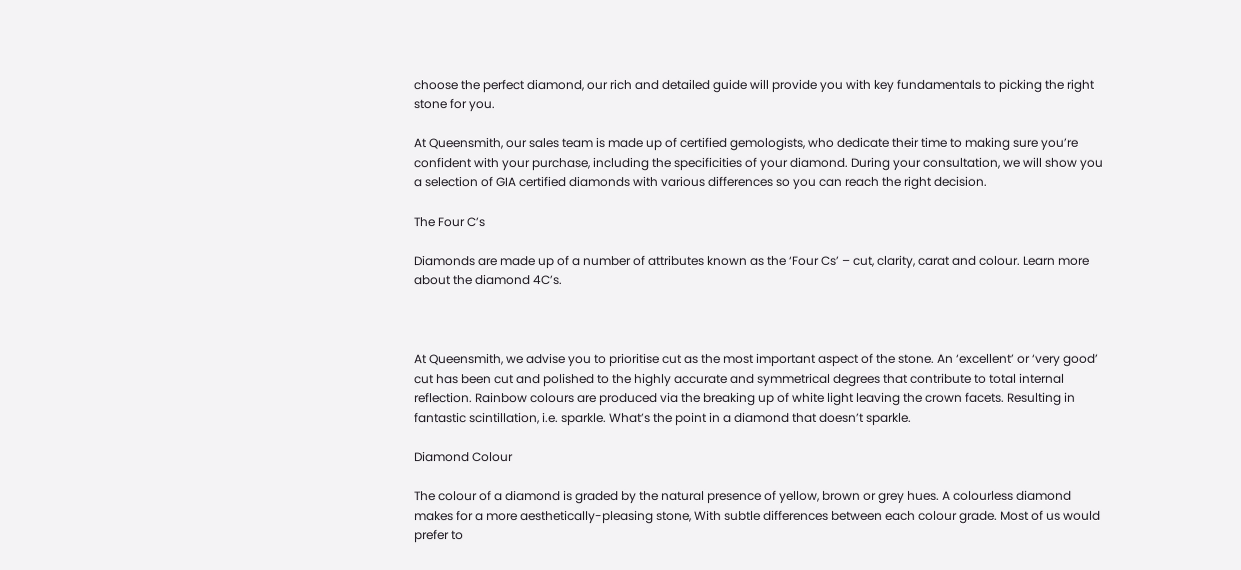choose the perfect diamond, our rich and detailed guide will provide you with key fundamentals to picking the right stone for you.

At Queensmith, our sales team is made up of certified gemologists, who dedicate their time to making sure you’re confident with your purchase, including the specificities of your diamond. During your consultation, we will show you a selection of GIA certified diamonds with various differences so you can reach the right decision.

The Four C’s

Diamonds are made up of a number of attributes known as the ‘Four Cs’ – cut, clarity, carat and colour. Learn more about the diamond 4C’s.



At Queensmith, we advise you to prioritise cut as the most important aspect of the stone. An ‘excellent’ or ‘very good’ cut has been cut and polished to the highly accurate and symmetrical degrees that contribute to total internal reflection. Rainbow colours are produced via the breaking up of white light leaving the crown facets. Resulting in fantastic scintillation, i.e. sparkle. What’s the point in a diamond that doesn’t sparkle.

Diamond Colour

The colour of a diamond is graded by the natural presence of yellow, brown or grey hues. A colourless diamond makes for a more aesthetically-pleasing stone, With subtle differences between each colour grade. Most of us would prefer to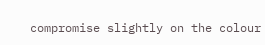compromise slightly on the colour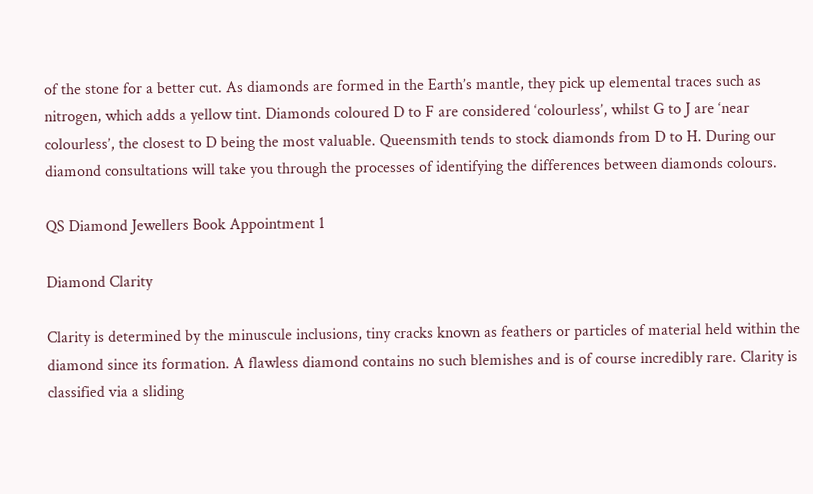of the stone for a better cut. As diamonds are formed in the Earth’s mantle, they pick up elemental traces such as nitrogen, which adds a yellow tint. Diamonds coloured D to F are considered ‘colourless’, whilst G to J are ‘near colourless’, the closest to D being the most valuable. Queensmith tends to stock diamonds from D to H. During our diamond consultations will take you through the processes of identifying the differences between diamonds colours.

QS Diamond Jewellers Book Appointment 1

Diamond Clarity

Clarity is determined by the minuscule inclusions, tiny cracks known as feathers or particles of material held within the diamond since its formation. A flawless diamond contains no such blemishes and is of course incredibly rare. Clarity is classified via a sliding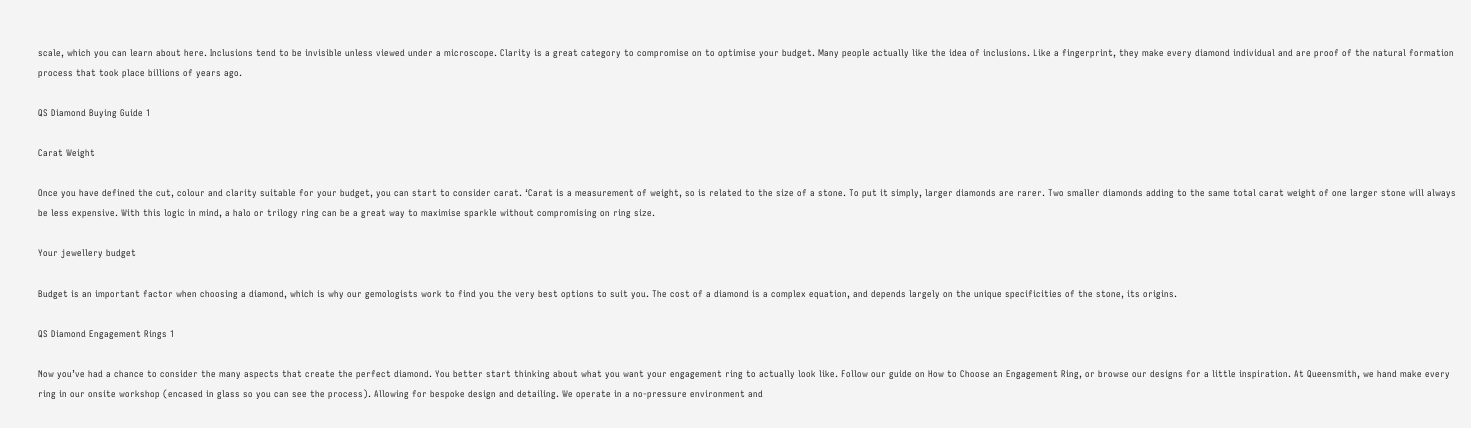scale, which you can learn about here. Inclusions tend to be invisible unless viewed under a microscope. Clarity is a great category to compromise on to optimise your budget. Many people actually like the idea of inclusions. Like a fingerprint, they make every diamond individual and are proof of the natural formation process that took place billions of years ago.

QS Diamond Buying Guide 1

Carat Weight

Once you have defined the cut, colour and clarity suitable for your budget, you can start to consider carat. ‘Carat is a measurement of weight, so is related to the size of a stone. To put it simply, larger diamonds are rarer. Two smaller diamonds adding to the same total carat weight of one larger stone will always be less expensive. With this logic in mind, a halo or trilogy ring can be a great way to maximise sparkle without compromising on ring size.

Your jewellery budget

Budget is an important factor when choosing a diamond, which is why our gemologists work to find you the very best options to suit you. The cost of a diamond is a complex equation, and depends largely on the unique specificities of the stone, its origins.

QS Diamond Engagement Rings 1

Now you’ve had a chance to consider the many aspects that create the perfect diamond. You better start thinking about what you want your engagement ring to actually look like. Follow our guide on How to Choose an Engagement Ring, or browse our designs for a little inspiration. At Queensmith, we hand make every ring in our onsite workshop (encased in glass so you can see the process). Allowing for bespoke design and detailing. We operate in a no-pressure environment and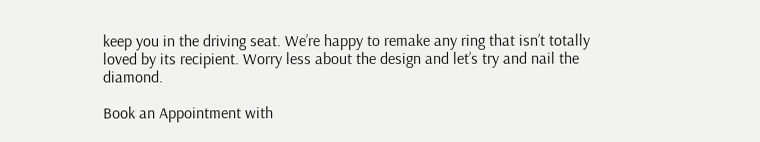keep you in the driving seat. We’re happy to remake any ring that isn’t totally loved by its recipient. Worry less about the design and let’s try and nail the diamond.

Book an Appointment with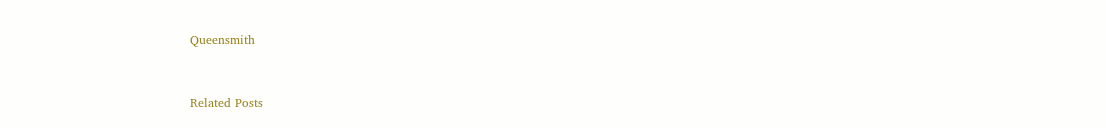Queensmith


Related Posts